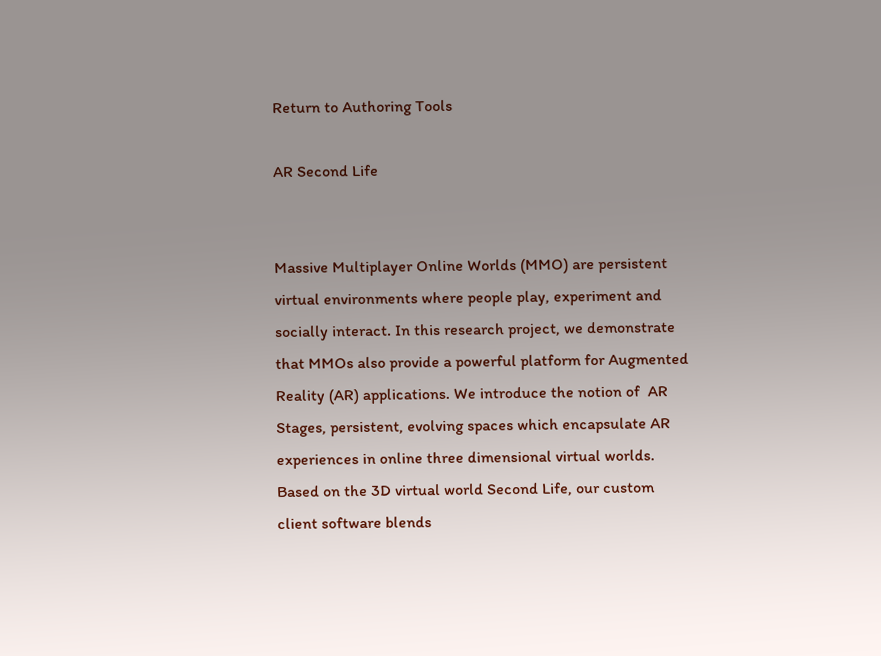Return to Authoring Tools

AR Second Life


Massive Multiplayer Online Worlds (MMO) are persistent virtual environments where people play, experiment and socially interact. In this research project, we demonstrate that MMOs also provide a powerful platform for Augmented Reality (AR) applications. We introduce the notion of  AR Stages, persistent, evolving spaces which encapsulate AR experiences in online three dimensional virtual worlds. Based on the 3D virtual world Second Life, our custom client software blends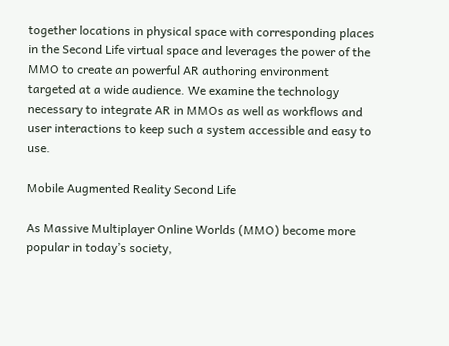together locations in physical space with corresponding places in the Second Life virtual space and leverages the power of the MMO to create an powerful AR authoring environment targeted at a wide audience. We examine the technology necessary to integrate AR in MMOs as well as workflows and user interactions to keep such a system accessible and easy to use.

Mobile Augmented Reality Second Life

As Massive Multiplayer Online Worlds (MMO) become more popular in today’s society,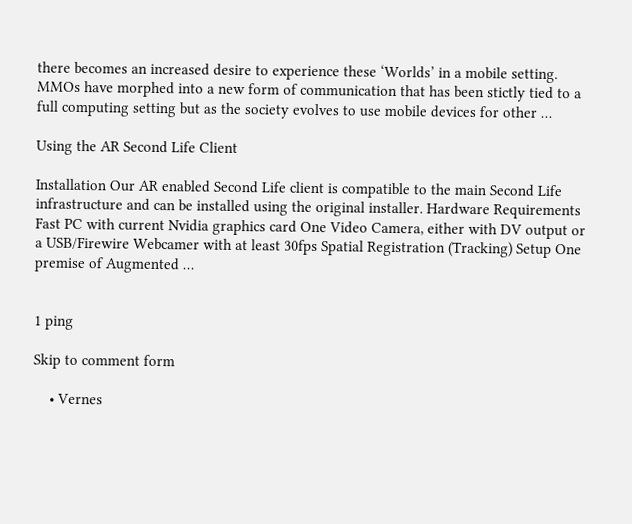there becomes an increased desire to experience these ‘Worlds’ in a mobile setting.  MMOs have morphed into a new form of communication that has been stictly tied to a full computing setting but as the society evolves to use mobile devices for other …

Using the AR Second Life Client

Installation Our AR enabled Second Life client is compatible to the main Second Life infrastructure and can be installed using the original installer. Hardware Requirements Fast PC with current Nvidia graphics card One Video Camera, either with DV output or a USB/Firewire Webcamer with at least 30fps Spatial Registration (Tracking) Setup One premise of Augmented …


1 ping

Skip to comment form

    • Vernes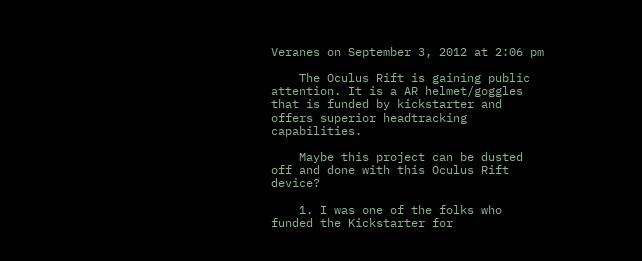Veranes on September 3, 2012 at 2:06 pm

    The Oculus Rift is gaining public attention. It is a AR helmet/goggles that is funded by kickstarter and offers superior headtracking capabilities.

    Maybe this project can be dusted off and done with this Oculus Rift device?

    1. I was one of the folks who funded the Kickstarter for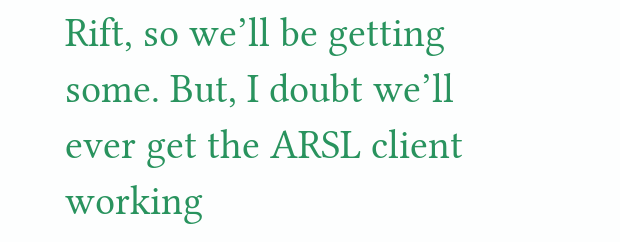Rift, so we’ll be getting some. But, I doubt we’ll ever get the ARSL client working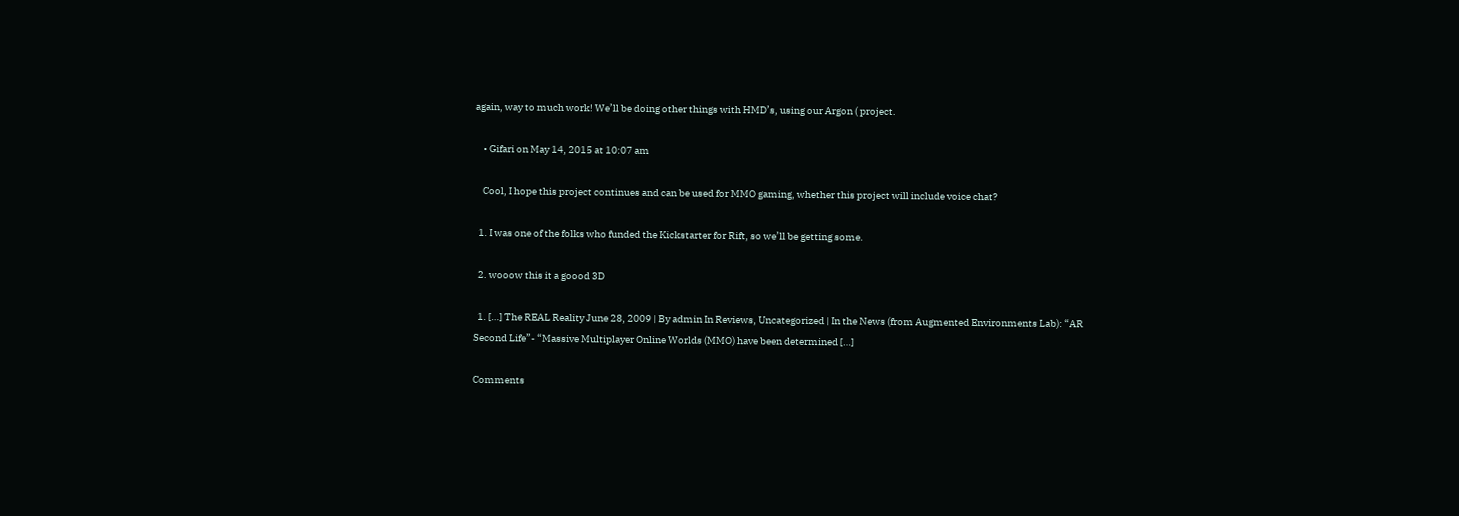again, way to much work! We’ll be doing other things with HMD’s, using our Argon ( project.

    • Gifari on May 14, 2015 at 10:07 am

    Cool, I hope this project continues and can be used for MMO gaming, whether this project will include voice chat?

  1. I was one of the folks who funded the Kickstarter for Rift, so we’ll be getting some.

  2. wooow this it a goood 3D

  1. […] The REAL Reality June 28, 2009 | By admin In Reviews, Uncategorized | In the News (from Augmented Environments Lab): “AR Second Life”- “Massive Multiplayer Online Worlds (MMO) have been determined […]

Comments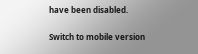have been disabled.

Switch to mobile version